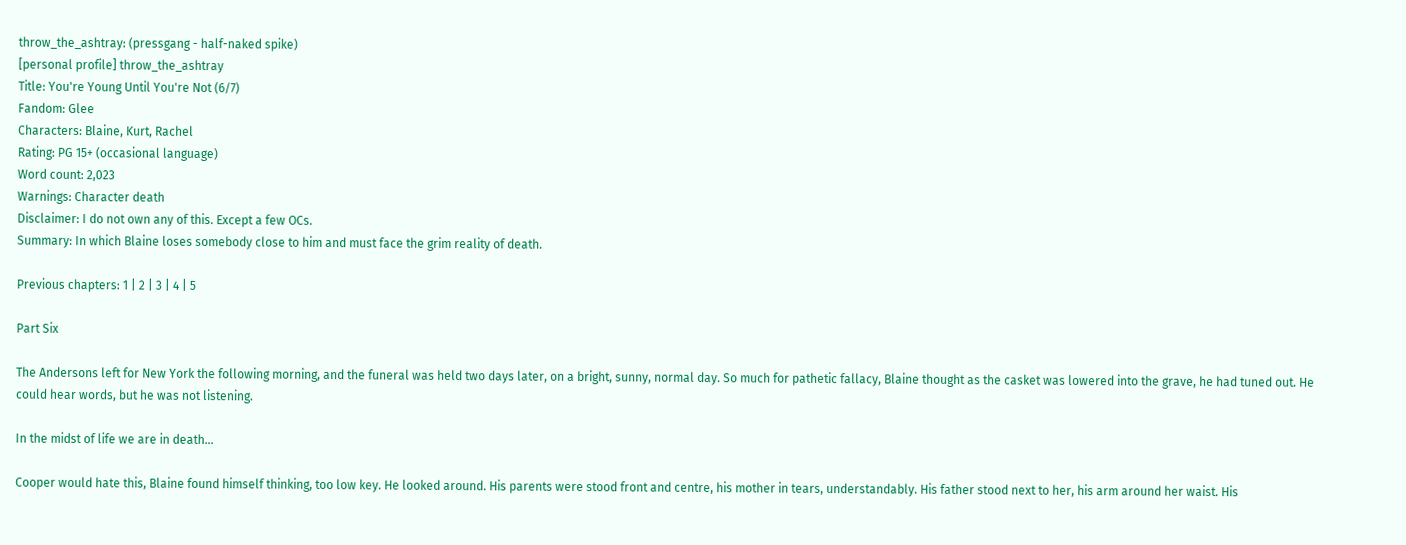throw_the_ashtray: (pressgang - half-naked spike)
[personal profile] throw_the_ashtray
Title: You're Young Until You're Not (6/7)
Fandom: Glee
Characters: Blaine, Kurt, Rachel
Rating: PG 15+ (occasional language)
Word count: 2,023
Warnings: Character death
Disclaimer: I do not own any of this. Except a few OCs.
Summary: In which Blaine loses somebody close to him and must face the grim reality of death.

Previous chapters: 1 | 2 | 3 | 4 | 5

Part Six

The Andersons left for New York the following morning, and the funeral was held two days later, on a bright, sunny, normal day. So much for pathetic fallacy, Blaine thought as the casket was lowered into the grave, he had tuned out. He could hear words, but he was not listening.

In the midst of life we are in death…

Cooper would hate this, Blaine found himself thinking, too low key. He looked around. His parents were stood front and centre, his mother in tears, understandably. His father stood next to her, his arm around her waist. His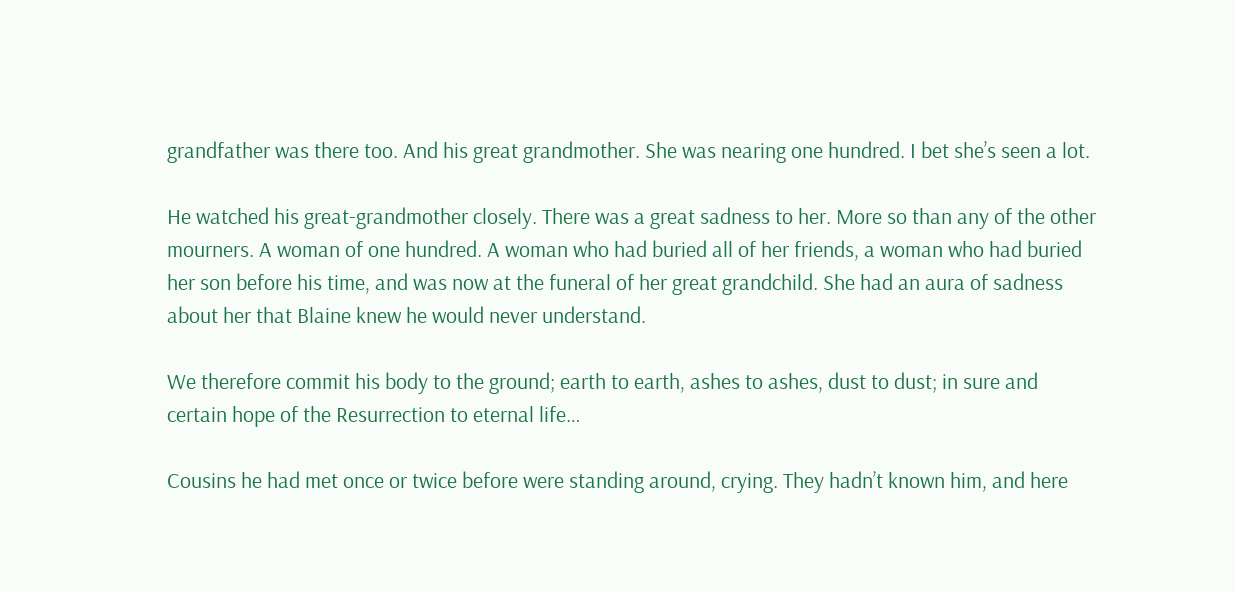grandfather was there too. And his great grandmother. She was nearing one hundred. I bet she’s seen a lot.

He watched his great-grandmother closely. There was a great sadness to her. More so than any of the other mourners. A woman of one hundred. A woman who had buried all of her friends, a woman who had buried her son before his time, and was now at the funeral of her great grandchild. She had an aura of sadness about her that Blaine knew he would never understand.

We therefore commit his body to the ground; earth to earth, ashes to ashes, dust to dust; in sure and certain hope of the Resurrection to eternal life…

Cousins he had met once or twice before were standing around, crying. They hadn’t known him, and here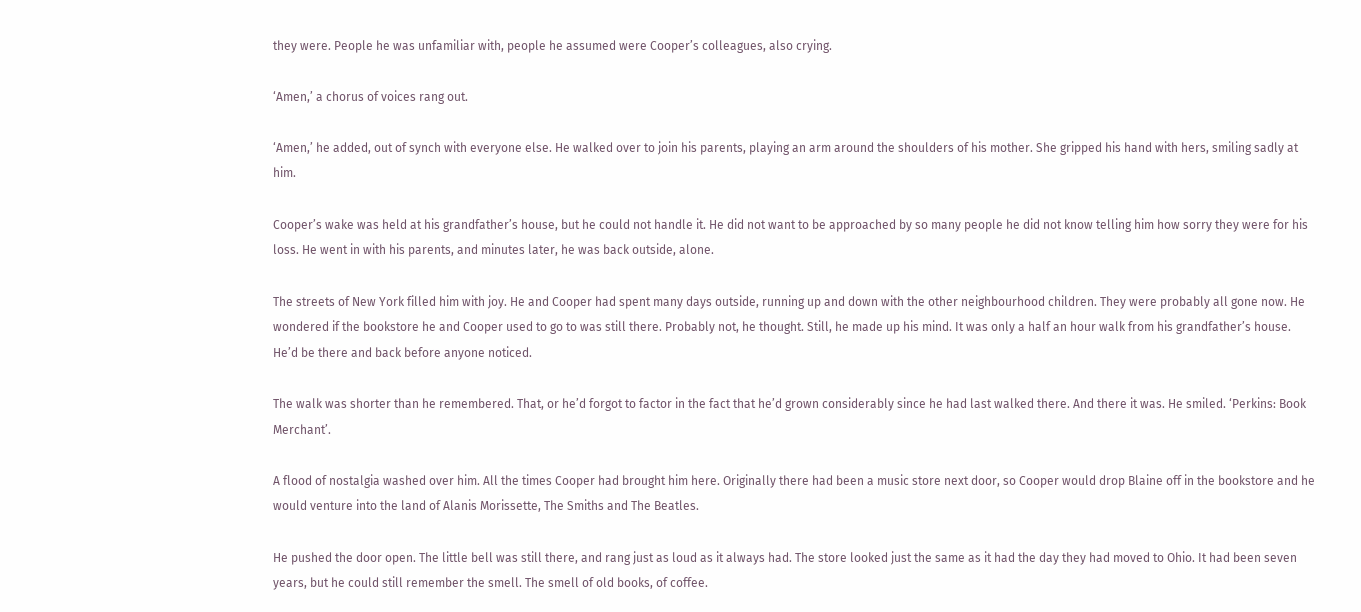they were. People he was unfamiliar with, people he assumed were Cooper’s colleagues, also crying.

‘Amen,’ a chorus of voices rang out.

‘Amen,’ he added, out of synch with everyone else. He walked over to join his parents, playing an arm around the shoulders of his mother. She gripped his hand with hers, smiling sadly at him.

Cooper’s wake was held at his grandfather’s house, but he could not handle it. He did not want to be approached by so many people he did not know telling him how sorry they were for his loss. He went in with his parents, and minutes later, he was back outside, alone.

The streets of New York filled him with joy. He and Cooper had spent many days outside, running up and down with the other neighbourhood children. They were probably all gone now. He wondered if the bookstore he and Cooper used to go to was still there. Probably not, he thought. Still, he made up his mind. It was only a half an hour walk from his grandfather’s house. He’d be there and back before anyone noticed.

The walk was shorter than he remembered. That, or he’d forgot to factor in the fact that he’d grown considerably since he had last walked there. And there it was. He smiled. ‘Perkins: Book Merchant’.

A flood of nostalgia washed over him. All the times Cooper had brought him here. Originally there had been a music store next door, so Cooper would drop Blaine off in the bookstore and he would venture into the land of Alanis Morissette, The Smiths and The Beatles.

He pushed the door open. The little bell was still there, and rang just as loud as it always had. The store looked just the same as it had the day they had moved to Ohio. It had been seven years, but he could still remember the smell. The smell of old books, of coffee.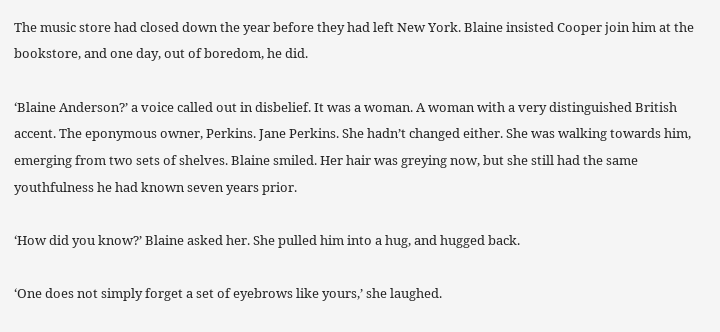The music store had closed down the year before they had left New York. Blaine insisted Cooper join him at the bookstore, and one day, out of boredom, he did.

‘Blaine Anderson?’ a voice called out in disbelief. It was a woman. A woman with a very distinguished British accent. The eponymous owner, Perkins. Jane Perkins. She hadn’t changed either. She was walking towards him, emerging from two sets of shelves. Blaine smiled. Her hair was greying now, but she still had the same youthfulness he had known seven years prior.

‘How did you know?’ Blaine asked her. She pulled him into a hug, and hugged back.

‘One does not simply forget a set of eyebrows like yours,’ she laughed.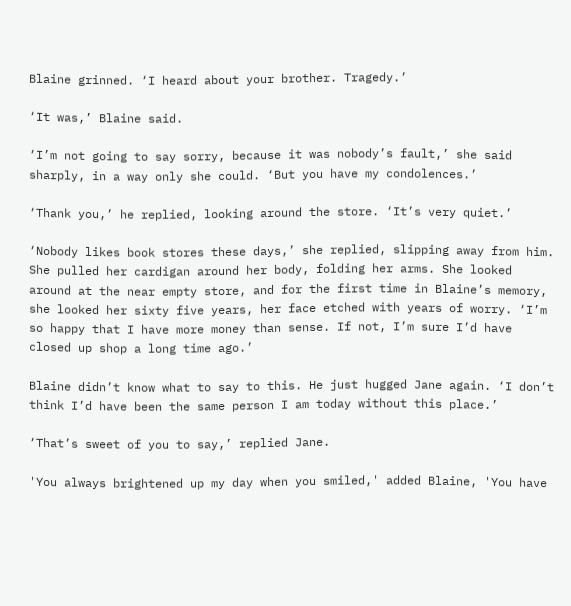Blaine grinned. ‘I heard about your brother. Tragedy.’

‘It was,’ Blaine said.

‘I’m not going to say sorry, because it was nobody’s fault,’ she said sharply, in a way only she could. ‘But you have my condolences.’

‘Thank you,’ he replied, looking around the store. ‘It’s very quiet.’

‘Nobody likes book stores these days,’ she replied, slipping away from him. She pulled her cardigan around her body, folding her arms. She looked around at the near empty store, and for the first time in Blaine’s memory, she looked her sixty five years, her face etched with years of worry. ‘I’m so happy that I have more money than sense. If not, I’m sure I’d have closed up shop a long time ago.’

Blaine didn’t know what to say to this. He just hugged Jane again. ‘I don’t think I’d have been the same person I am today without this place.’

‘That’s sweet of you to say,’ replied Jane.

'You always brightened up my day when you smiled,' added Blaine, 'You have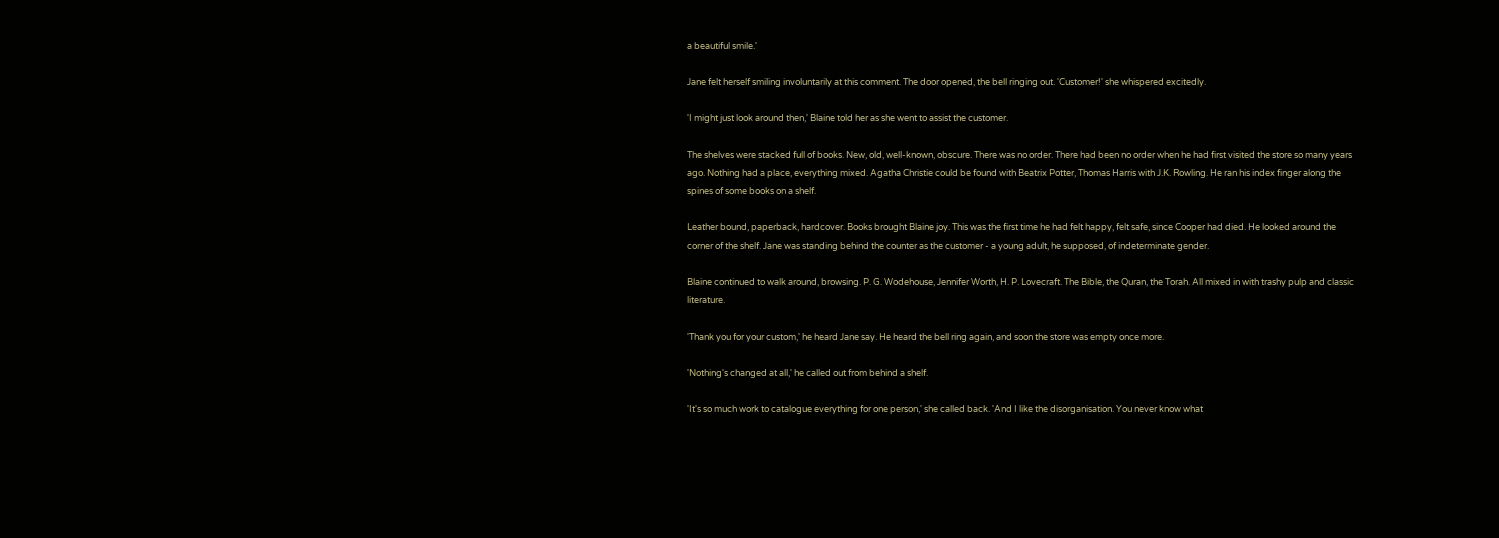a beautiful smile.'

Jane felt herself smiling involuntarily at this comment. The door opened, the bell ringing out. 'Customer!' she whispered excitedly.

'I might just look around then,' Blaine told her as she went to assist the customer.

The shelves were stacked full of books. New, old, well-known, obscure. There was no order. There had been no order when he had first visited the store so many years ago. Nothing had a place, everything mixed. Agatha Christie could be found with Beatrix Potter, Thomas Harris with J.K. Rowling. He ran his index finger along the spines of some books on a shelf.

Leather bound, paperback, hardcover. Books brought Blaine joy. This was the first time he had felt happy, felt safe, since Cooper had died. He looked around the corner of the shelf. Jane was standing behind the counter as the customer - a young adult, he supposed, of indeterminate gender.

Blaine continued to walk around, browsing. P. G. Wodehouse, Jennifer Worth, H. P. Lovecraft. The Bible, the Quran, the Torah. All mixed in with trashy pulp and classic literature.

'Thank you for your custom,' he heard Jane say. He heard the bell ring again, and soon the store was empty once more.

'Nothing's changed at all,' he called out from behind a shelf.

'It's so much work to catalogue everything for one person,' she called back. 'And I like the disorganisation. You never know what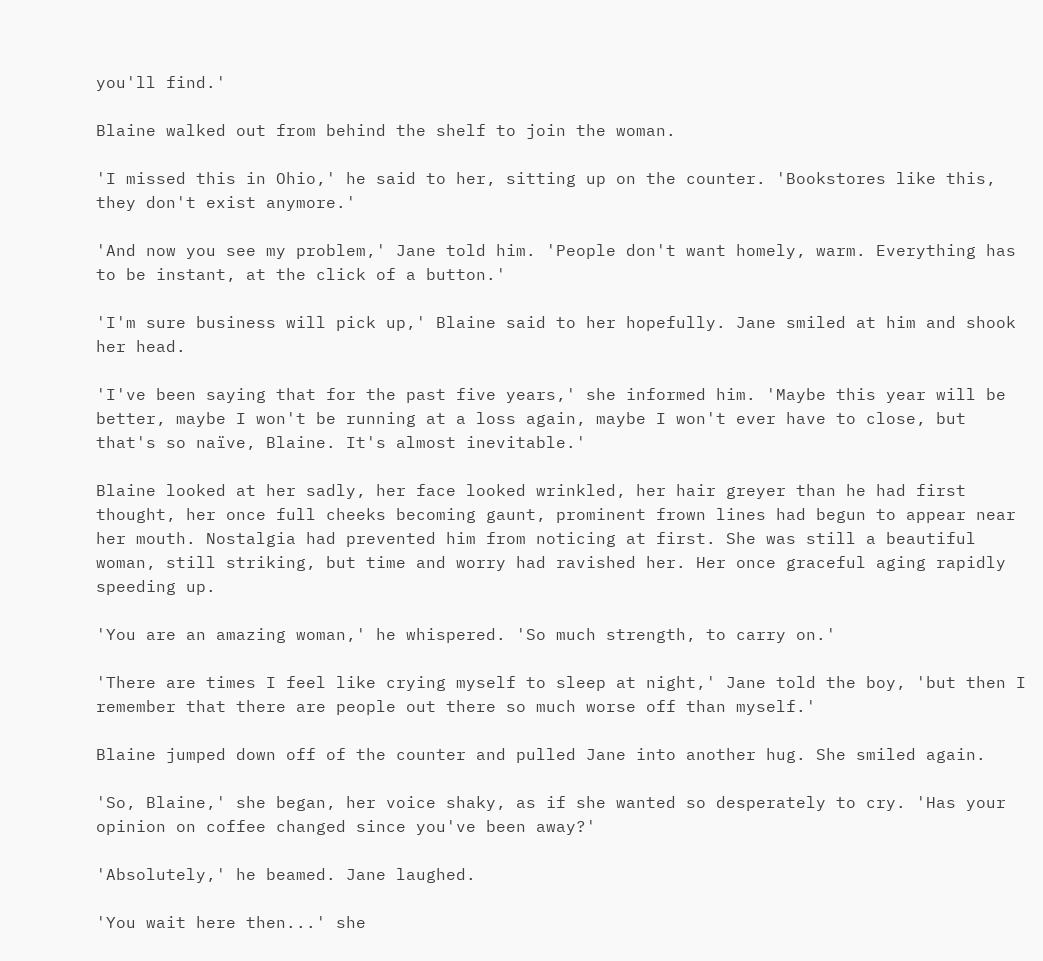you'll find.'

Blaine walked out from behind the shelf to join the woman.

'I missed this in Ohio,' he said to her, sitting up on the counter. 'Bookstores like this, they don't exist anymore.'

'And now you see my problem,' Jane told him. 'People don't want homely, warm. Everything has to be instant, at the click of a button.'

'I'm sure business will pick up,' Blaine said to her hopefully. Jane smiled at him and shook her head.

'I've been saying that for the past five years,' she informed him. 'Maybe this year will be better, maybe I won't be running at a loss again, maybe I won't ever have to close, but that's so naïve, Blaine. It's almost inevitable.'

Blaine looked at her sadly, her face looked wrinkled, her hair greyer than he had first thought, her once full cheeks becoming gaunt, prominent frown lines had begun to appear near her mouth. Nostalgia had prevented him from noticing at first. She was still a beautiful woman, still striking, but time and worry had ravished her. Her once graceful aging rapidly speeding up.

'You are an amazing woman,' he whispered. 'So much strength, to carry on.'

'There are times I feel like crying myself to sleep at night,' Jane told the boy, 'but then I remember that there are people out there so much worse off than myself.'

Blaine jumped down off of the counter and pulled Jane into another hug. She smiled again.

'So, Blaine,' she began, her voice shaky, as if she wanted so desperately to cry. 'Has your opinion on coffee changed since you've been away?'

'Absolutely,' he beamed. Jane laughed.

'You wait here then...' she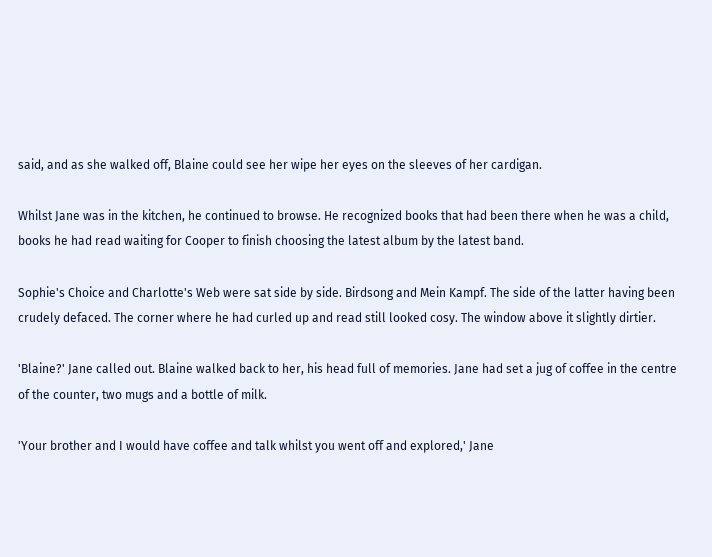said, and as she walked off, Blaine could see her wipe her eyes on the sleeves of her cardigan.

Whilst Jane was in the kitchen, he continued to browse. He recognized books that had been there when he was a child, books he had read waiting for Cooper to finish choosing the latest album by the latest band.

Sophie's Choice and Charlotte's Web were sat side by side. Birdsong and Mein Kampf. The side of the latter having been crudely defaced. The corner where he had curled up and read still looked cosy. The window above it slightly dirtier.

'Blaine?' Jane called out. Blaine walked back to her, his head full of memories. Jane had set a jug of coffee in the centre of the counter, two mugs and a bottle of milk.

'Your brother and I would have coffee and talk whilst you went off and explored,' Jane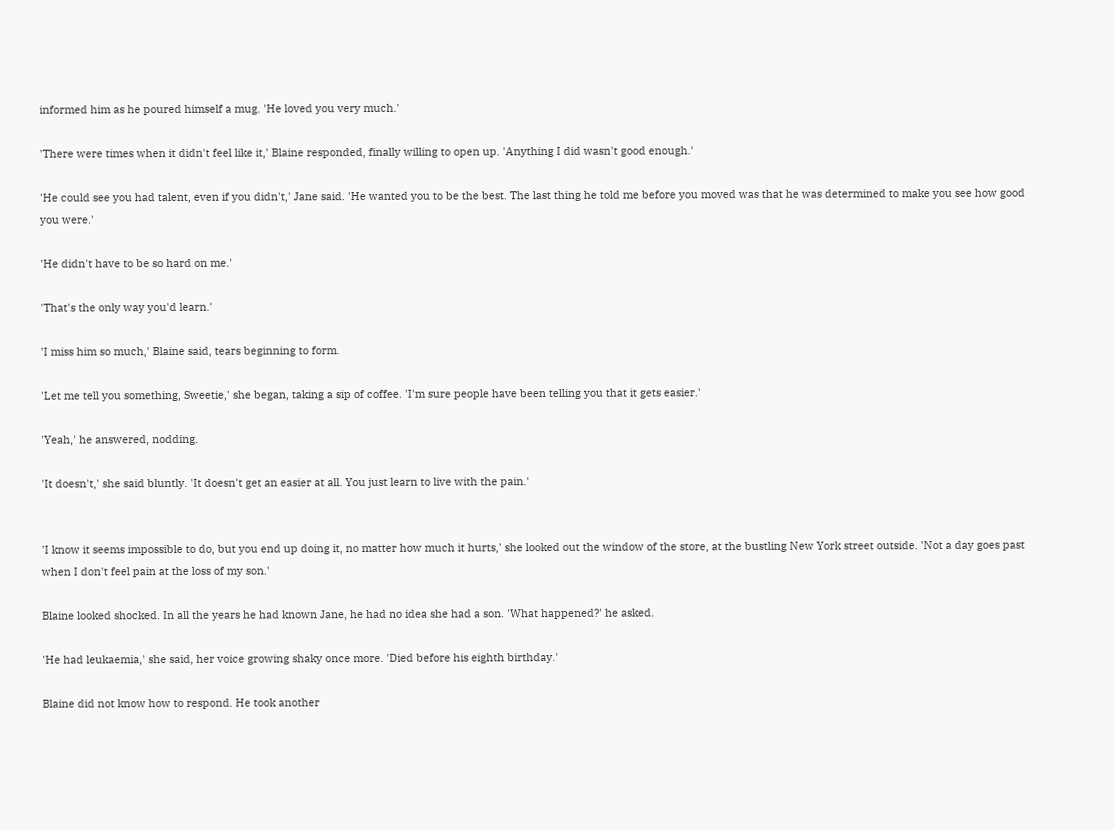informed him as he poured himself a mug. 'He loved you very much.'

'There were times when it didn't feel like it,' Blaine responded, finally willing to open up. 'Anything I did wasn't good enough.'

'He could see you had talent, even if you didn't,' Jane said. 'He wanted you to be the best. The last thing he told me before you moved was that he was determined to make you see how good you were.'

'He didn't have to be so hard on me.'

'That's the only way you'd learn.'

'I miss him so much,' Blaine said, tears beginning to form.

'Let me tell you something, Sweetie,' she began, taking a sip of coffee. 'I'm sure people have been telling you that it gets easier.'

'Yeah,' he answered, nodding.

'It doesn't,' she said bluntly. 'It doesn't get an easier at all. You just learn to live with the pain.'


'I know it seems impossible to do, but you end up doing it, no matter how much it hurts,' she looked out the window of the store, at the bustling New York street outside. 'Not a day goes past when I don't feel pain at the loss of my son.'

Blaine looked shocked. In all the years he had known Jane, he had no idea she had a son. 'What happened?' he asked.

'He had leukaemia,' she said, her voice growing shaky once more. 'Died before his eighth birthday.'

Blaine did not know how to respond. He took another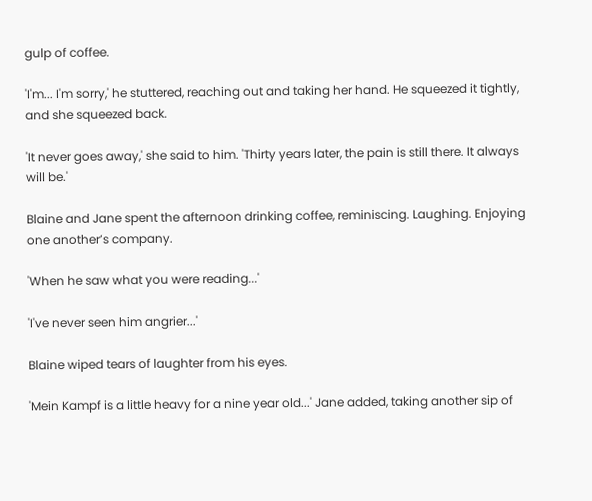gulp of coffee.

'I'm... I'm sorry,' he stuttered, reaching out and taking her hand. He squeezed it tightly, and she squeezed back.

'It never goes away,' she said to him. 'Thirty years later, the pain is still there. It always will be.'

Blaine and Jane spent the afternoon drinking coffee, reminiscing. Laughing. Enjoying one another’s company.

'When he saw what you were reading...'

'I've never seen him angrier...'

Blaine wiped tears of laughter from his eyes.

'Mein Kampf is a little heavy for a nine year old...' Jane added, taking another sip of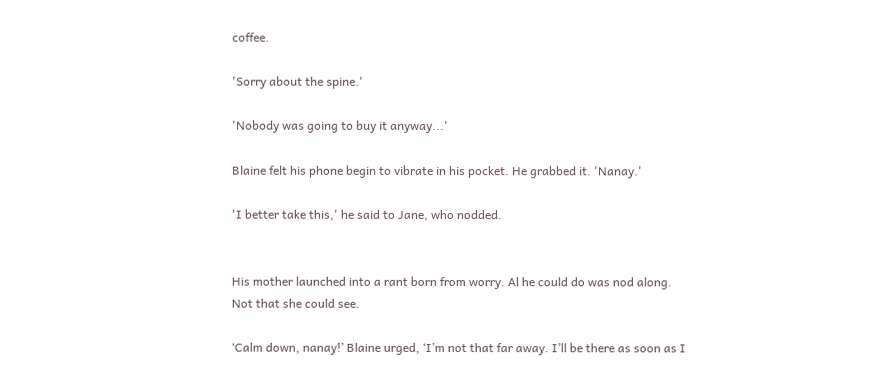coffee.

'Sorry about the spine.'

'Nobody was going to buy it anyway...'

Blaine felt his phone begin to vibrate in his pocket. He grabbed it. 'Nanay.'

'I better take this,' he said to Jane, who nodded.


His mother launched into a rant born from worry. Al he could do was nod along. Not that she could see.

‘Calm down, nanay!’ Blaine urged, ‘I’m not that far away. I’ll be there as soon as I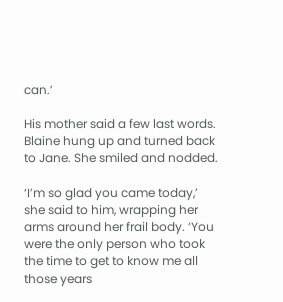can.’

His mother said a few last words. Blaine hung up and turned back to Jane. She smiled and nodded.

‘I’m so glad you came today,’ she said to him, wrapping her arms around her frail body. ‘You were the only person who took the time to get to know me all those years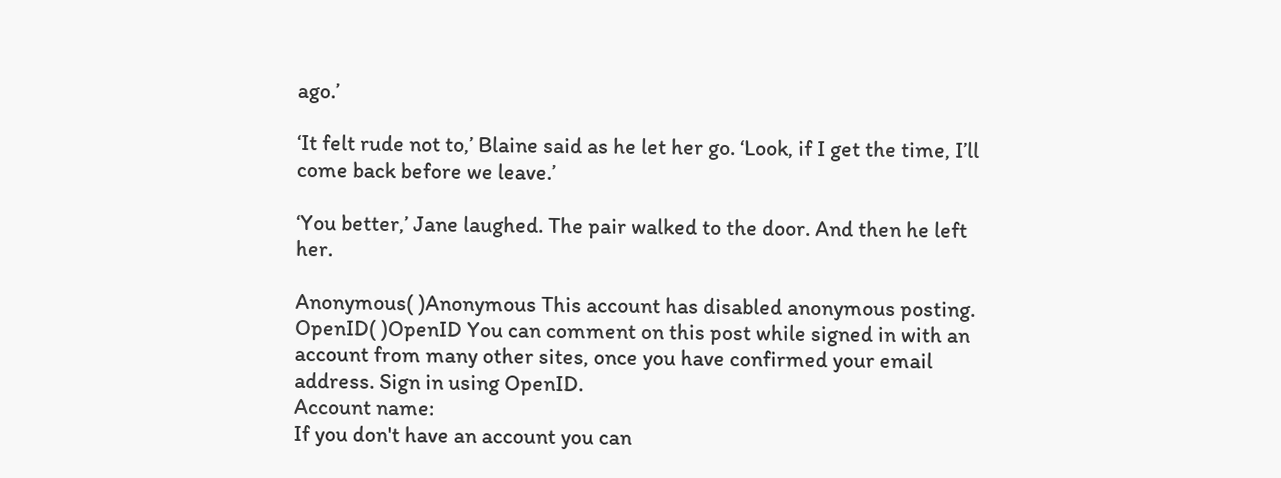ago.’

‘It felt rude not to,’ Blaine said as he let her go. ‘Look, if I get the time, I’ll come back before we leave.’

‘You better,’ Jane laughed. The pair walked to the door. And then he left her.

Anonymous( )Anonymous This account has disabled anonymous posting.
OpenID( )OpenID You can comment on this post while signed in with an account from many other sites, once you have confirmed your email address. Sign in using OpenID.
Account name:
If you don't have an account you can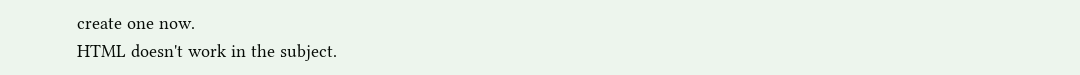create one now.
HTML doesn't work in the subject.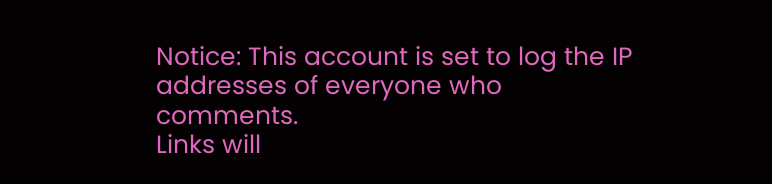Notice: This account is set to log the IP addresses of everyone who comments.
Links will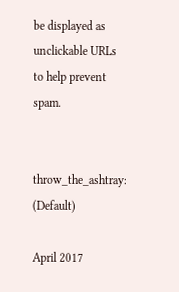be displayed as unclickable URLs to help prevent spam.


throw_the_ashtray: (Default)

April 2017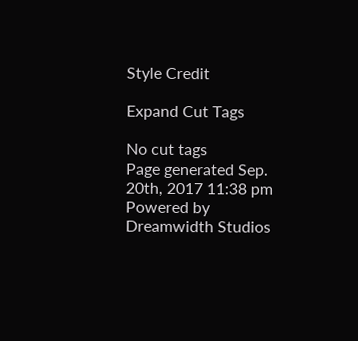Style Credit

Expand Cut Tags

No cut tags
Page generated Sep. 20th, 2017 11:38 pm
Powered by Dreamwidth Studios